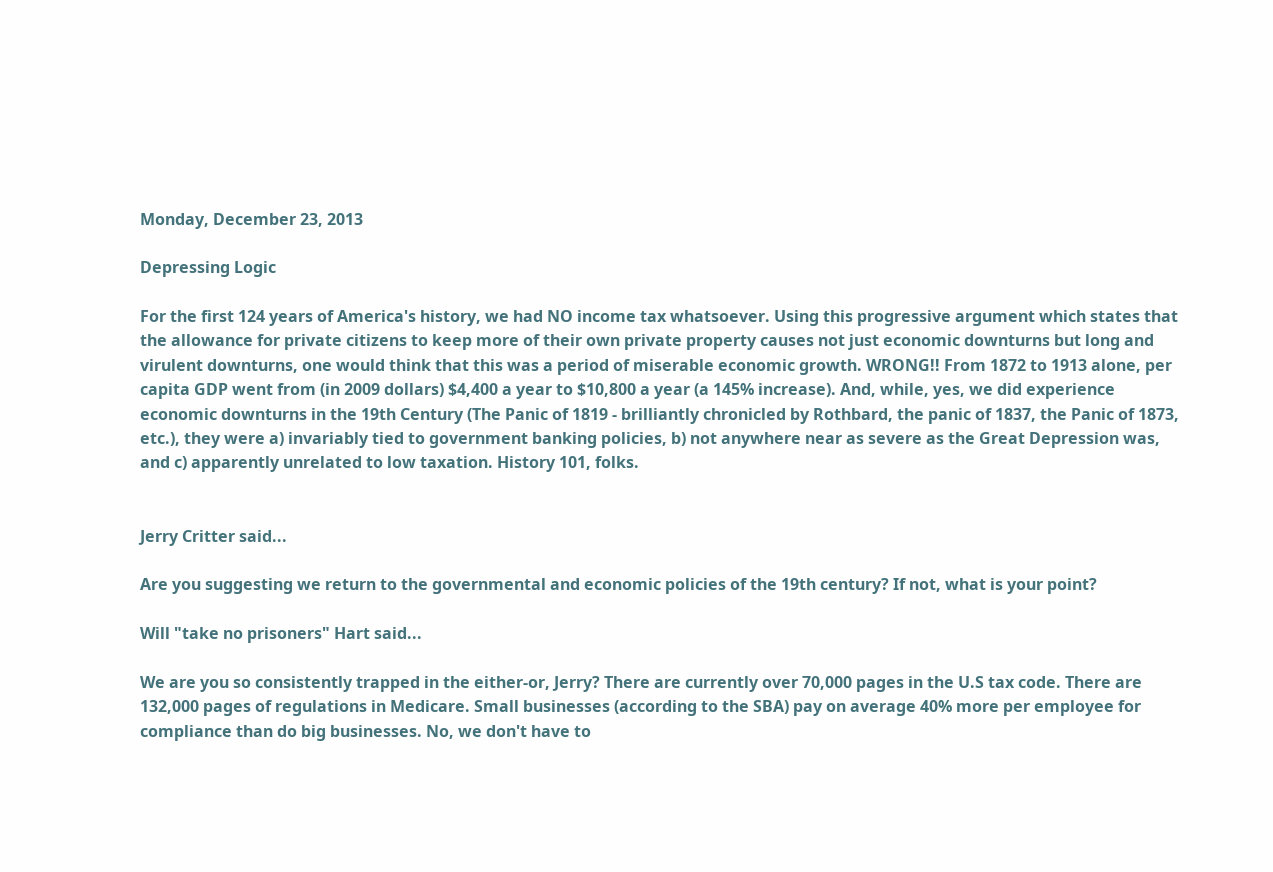Monday, December 23, 2013

Depressing Logic

For the first 124 years of America's history, we had NO income tax whatsoever. Using this progressive argument which states that the allowance for private citizens to keep more of their own private property causes not just economic downturns but long and virulent downturns, one would think that this was a period of miserable economic growth. WRONG!! From 1872 to 1913 alone, per capita GDP went from (in 2009 dollars) $4,400 a year to $10,800 a year (a 145% increase). And, while, yes, we did experience economic downturns in the 19th Century (The Panic of 1819 - brilliantly chronicled by Rothbard, the panic of 1837, the Panic of 1873, etc.), they were a) invariably tied to government banking policies, b) not anywhere near as severe as the Great Depression was, and c) apparently unrelated to low taxation. History 101, folks.


Jerry Critter said...

Are you suggesting we return to the governmental and economic policies of the 19th century? If not, what is your point?

Will "take no prisoners" Hart said...

We are you so consistently trapped in the either-or, Jerry? There are currently over 70,000 pages in the U.S tax code. There are 132,000 pages of regulations in Medicare. Small businesses (according to the SBA) pay on average 40% more per employee for compliance than do big businesses. No, we don't have to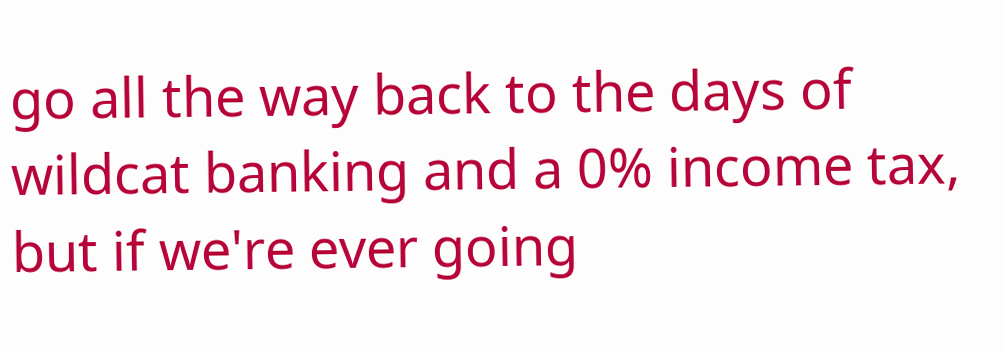go all the way back to the days of wildcat banking and a 0% income tax, but if we're ever going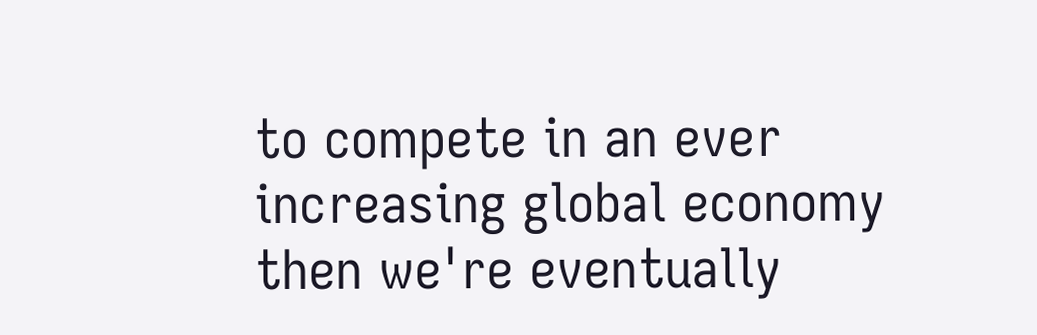to compete in an ever increasing global economy then we're eventually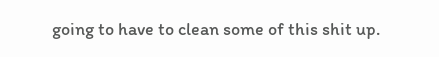going to have to clean some of this shit up.